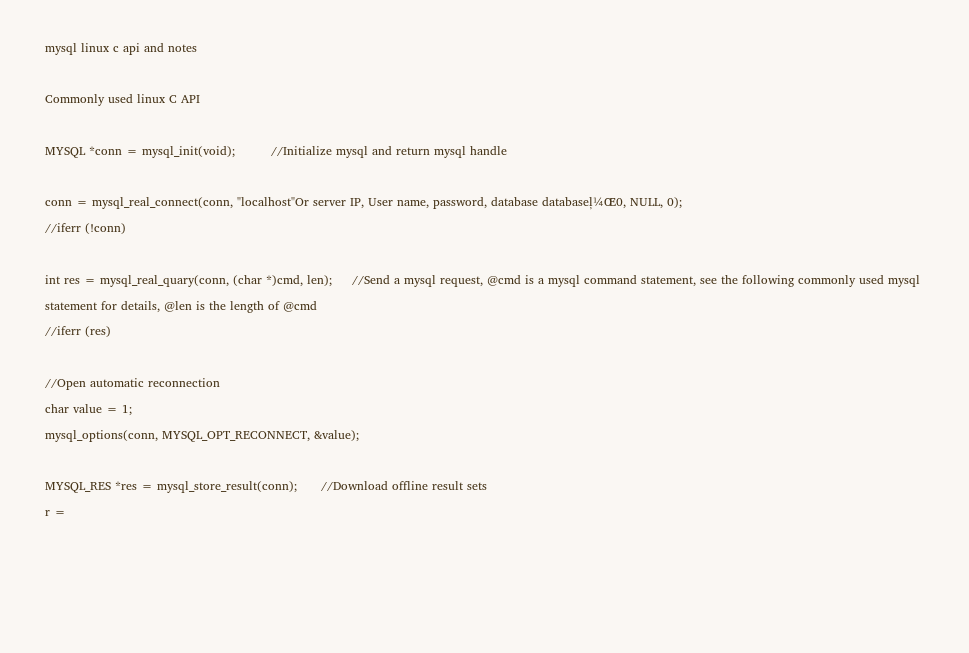mysql linux c api and notes

Commonly used linux C API

MYSQL *conn = mysql_init(void);         //Initialize mysql and return mysql handle

conn = mysql_real_connect(conn, "localhost"Or server IP, User name, password, database databaseļ¼Œ0, NULL, 0);
//iferr (!conn)

int res = mysql_real_quary(conn, (char *)cmd, len);     //Send a mysql request, @cmd is a mysql command statement, see the following commonly used mysql statement for details, @len is the length of @cmd
//iferr (res)

//Open automatic reconnection
char value = 1;
mysql_options(conn, MYSQL_OPT_RECONNECT, &value);

MYSQL_RES *res = mysql_store_result(conn);      //Download offline result sets
r =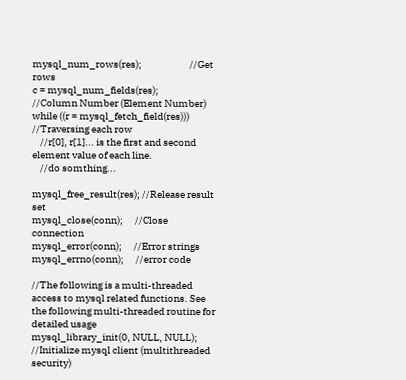mysql_num_rows(res);                        //Get rows
c = mysql_num_fields(res);                      //Column Number (Element Number)
while ((r = mysql_fetch_field(res)))            //Traversing each row
    //r[0], r[1]... is the first and second element value of each line.
    //do somthing...

mysql_free_result(res); //Release result set
mysql_close(conn);      //Close connection
mysql_error(conn);      //Error strings
mysql_errno(conn);      //error code

//The following is a multi-threaded access to mysql related functions. See the following multi-threaded routine for detailed usage
mysql_library_init(0, NULL, NULL);      //Initialize mysql client (multithreaded security)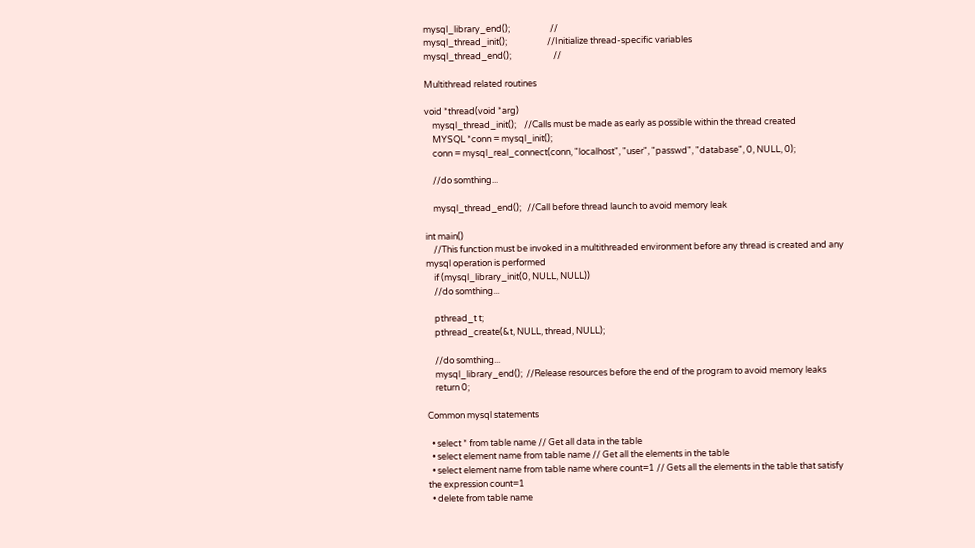mysql_library_end();                    //
mysql_thread_init();                    //Initialize thread-specific variables
mysql_thread_end();                     //

Multithread related routines

void *thread(void *arg)
    mysql_thread_init();    //Calls must be made as early as possible within the thread created
    MYSQL *conn = mysql_init();
    conn = mysql_real_connect(conn, "localhost", "user", "passwd", "database", 0, NULL, 0);

    //do somthing...

    mysql_thread_end();   //Call before thread launch to avoid memory leak

int main()
    //This function must be invoked in a multithreaded environment before any thread is created and any mysql operation is performed
    if (mysql_library_init(0, NULL, NULL))
    //do somthing...

    pthread_t t;
    pthread_create(&t, NULL, thread, NULL);

    //do somthing...
    mysql_library_end();  //Release resources before the end of the program to avoid memory leaks
    return 0;

Common mysql statements

  • select * from table name // Get all data in the table
  • select element name from table name // Get all the elements in the table
  • select element name from table name where count=1 // Gets all the elements in the table that satisfy the expression count=1
  • delete from table name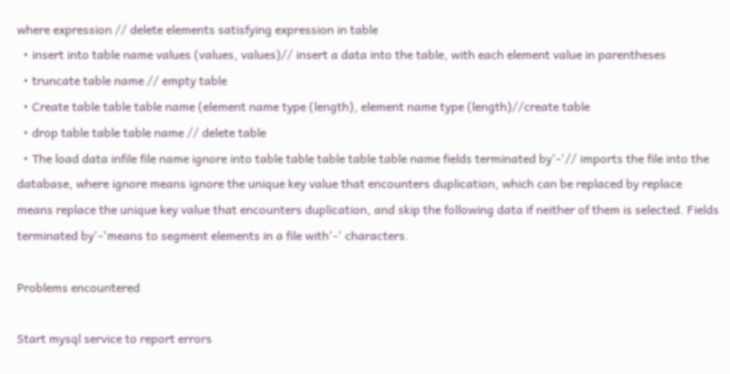where expression // delete elements satisfying expression in table
  • insert into table name values (values, values)// insert a data into the table, with each element value in parentheses
  • truncate table name // empty table
  • Create table table table name (element name type (length), element name type (length)//create table
  • drop table table table name // delete table
  • The load data infile file name ignore into table table table table table name fields terminated by'-'// imports the file into the database, where ignore means ignore the unique key value that encounters duplication, which can be replaced by replace means replace the unique key value that encounters duplication, and skip the following data if neither of them is selected. Fields terminated by'-'means to segment elements in a file with'-' characters.

Problems encountered

Start mysql service to report errors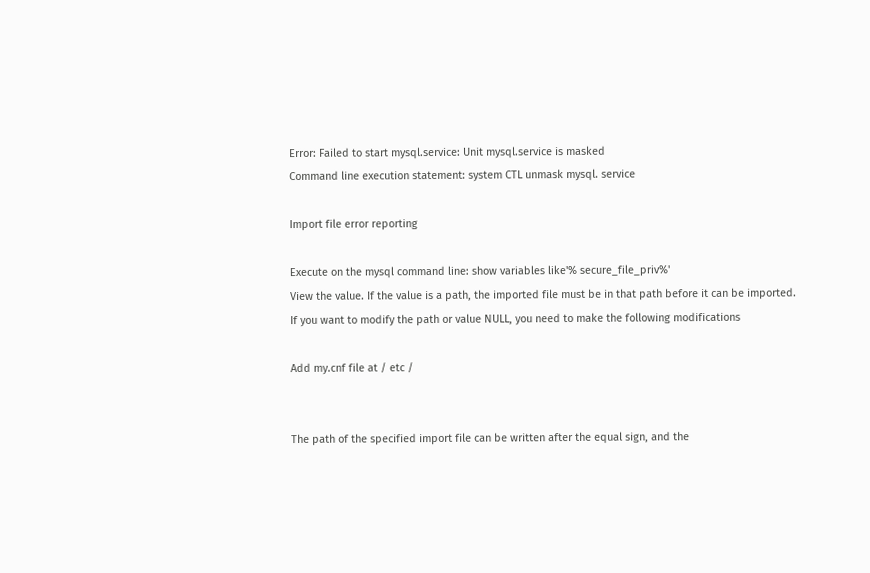Error: Failed to start mysql.service: Unit mysql.service is masked
Command line execution statement: system CTL unmask mysql. service

Import file error reporting

Execute on the mysql command line: show variables like'% secure_file_priv%'
View the value. If the value is a path, the imported file must be in that path before it can be imported.
If you want to modify the path or value NULL, you need to make the following modifications

Add my.cnf file at / etc /


The path of the specified import file can be written after the equal sign, and the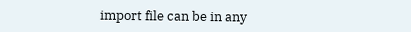import file can be in any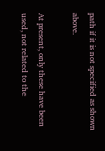path if it is not specified as shown above.

At present, only these have been used, not related to the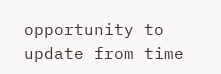opportunity to update from time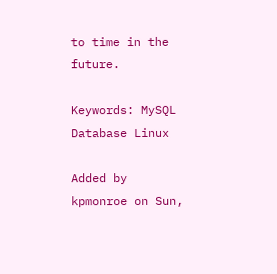to time in the future.

Keywords: MySQL Database Linux

Added by kpmonroe on Sun,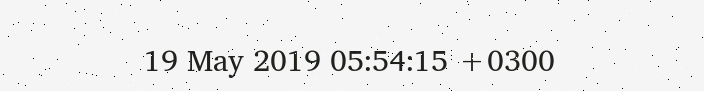19 May 2019 05:54:15 +0300